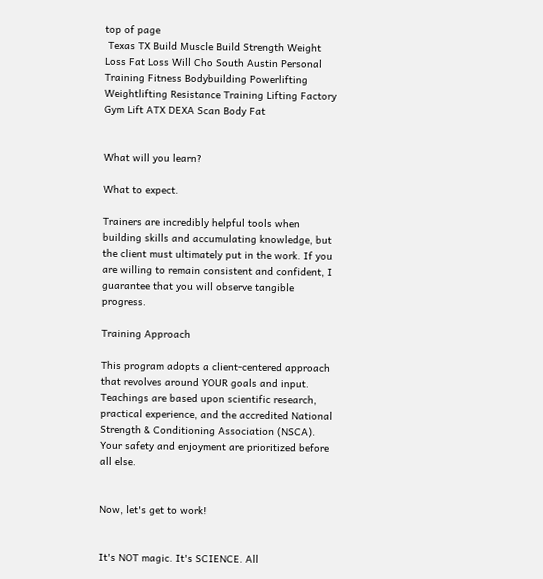top of page
 Texas TX Build Muscle Build Strength Weight Loss Fat Loss Will Cho South Austin Personal Training Fitness Bodybuilding Powerlifting Weightlifting Resistance Training Lifting Factory Gym Lift ATX DEXA Scan Body Fat


What will you learn?

What to expect.

Trainers are incredibly helpful tools when building skills and accumulating knowledge, but the client must ultimately put in the work. If you are willing to remain consistent and confident, I guarantee that you will observe tangible progress.

Training Approach

This program adopts a client-centered approach that revolves around YOUR goals and input. Teachings are based upon scientific research, practical experience, and the accredited National Strength & Conditioning Association (NSCA). Your safety and enjoyment are prioritized before all else.


Now, let's get to work!


It's NOT magic. It's SCIENCE. All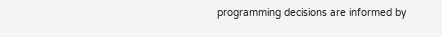programming decisions are informed by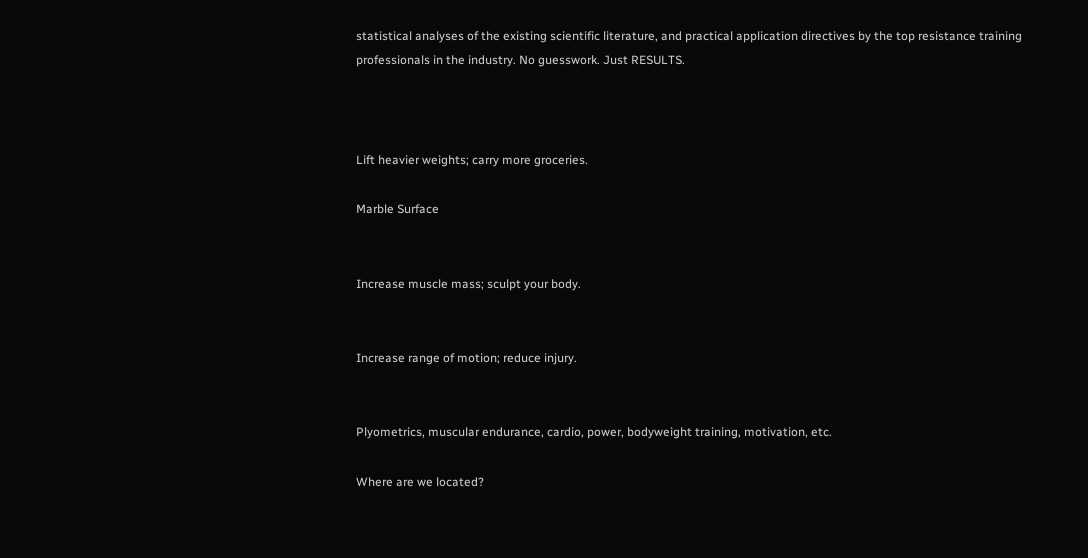statistical analyses of the existing scientific literature, and practical application directives by the top resistance training professionals in the industry. No guesswork. Just RESULTS.



Lift heavier weights; carry more groceries.

Marble Surface


Increase muscle mass; sculpt your body.


Increase range of motion; reduce injury.


Plyometrics, muscular endurance, cardio, power, bodyweight training, motivation, etc.

Where are we located?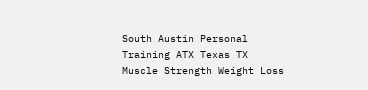South Austin Personal Training ATX Texas TX Muscle Strength Weight Loss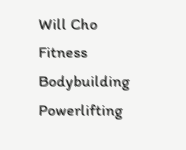Will Cho Fitness Bodybuilding Powerlifting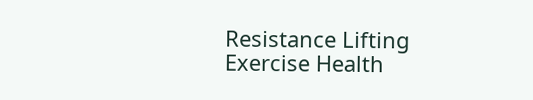Resistance Lifting Exercise Health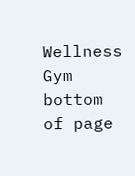Wellness Gym
bottom of page